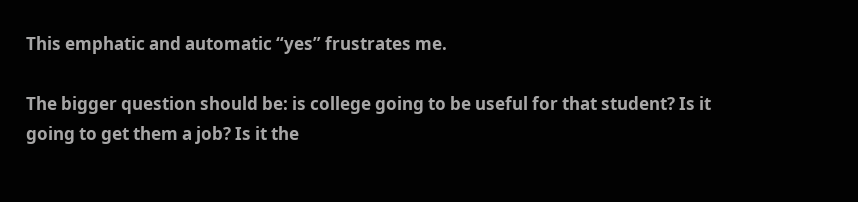This emphatic and automatic “yes” frustrates me.

The bigger question should be: is college going to be useful for that student? Is it going to get them a job? Is it the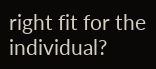right fit for the individual?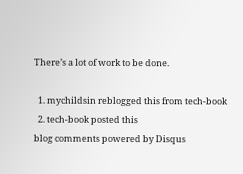There’s a lot of work to be done.

  1. mychildsin reblogged this from tech-book
  2. tech-book posted this
blog comments powered by Disqus